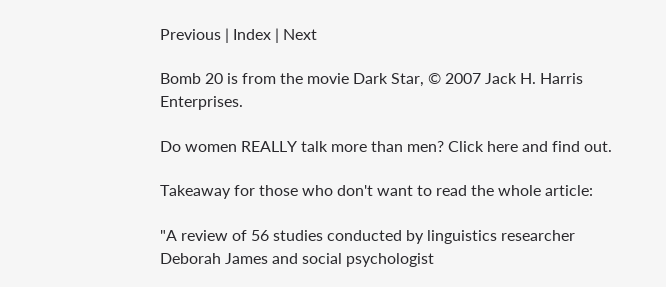Previous | Index | Next

Bomb 20 is from the movie Dark Star, © 2007 Jack H. Harris Enterprises.

Do women REALLY talk more than men? Click here and find out.

Takeaway for those who don't want to read the whole article:

"A review of 56 studies conducted by linguistics researcher Deborah James and social psychologist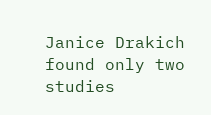Janice Drakich found only two studies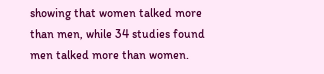showing that women talked more than men, while 34 studies found men talked more than women.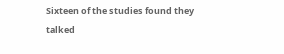Sixteen of the studies found they talked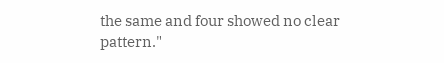the same and four showed no clear pattern."